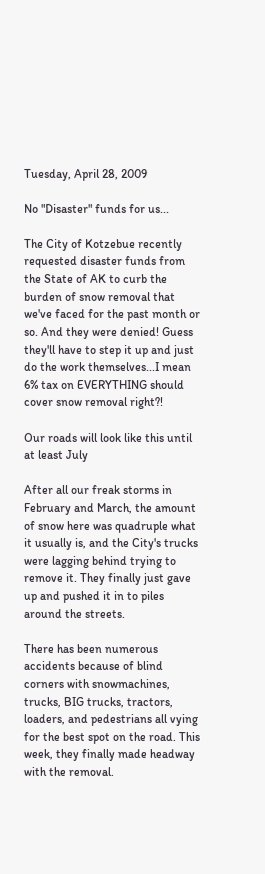Tuesday, April 28, 2009

No "Disaster" funds for us...

The City of Kotzebue recently requested disaster funds from the State of AK to curb the burden of snow removal that we've faced for the past month or so. And they were denied! Guess they'll have to step it up and just do the work themselves...I mean 6% tax on EVERYTHING should cover snow removal right?!

Our roads will look like this until at least July

After all our freak storms in February and March, the amount of snow here was quadruple what it usually is, and the City's trucks were lagging behind trying to remove it. They finally just gave up and pushed it in to piles around the streets.

There has been numerous accidents because of blind corners with snowmachines, trucks, BIG trucks, tractors, loaders, and pedestrians all vying for the best spot on the road. This week, they finally made headway with the removal.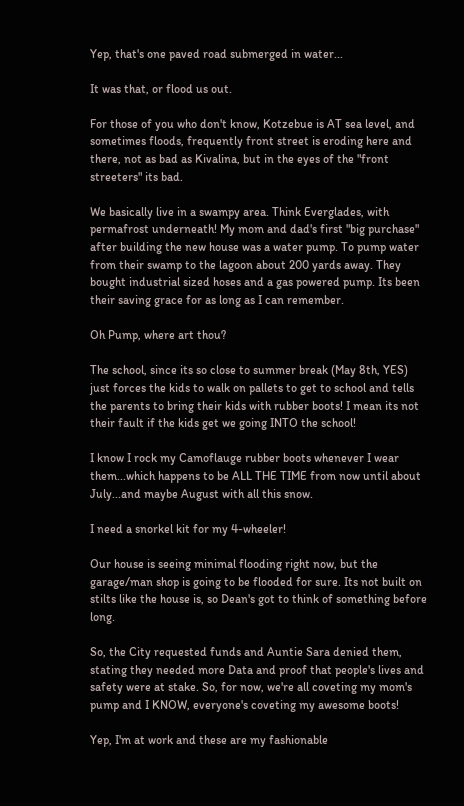Yep, that's one paved road submerged in water...

It was that, or flood us out.

For those of you who don't know, Kotzebue is AT sea level, and sometimes floods, frequently front street is eroding here and there, not as bad as Kivalina, but in the eyes of the "front streeters" its bad.

We basically live in a swampy area. Think Everglades, with permafrost underneath! My mom and dad's first "big purchase" after building the new house was a water pump. To pump water from their swamp to the lagoon about 200 yards away. They bought industrial sized hoses and a gas powered pump. Its been their saving grace for as long as I can remember.

Oh Pump, where art thou?

The school, since its so close to summer break (May 8th, YES) just forces the kids to walk on pallets to get to school and tells the parents to bring their kids with rubber boots! I mean its not their fault if the kids get we going INTO the school!

I know I rock my Camoflauge rubber boots whenever I wear them...which happens to be ALL THE TIME from now until about July...and maybe August with all this snow.

I need a snorkel kit for my 4-wheeler!

Our house is seeing minimal flooding right now, but the garage/man shop is going to be flooded for sure. Its not built on stilts like the house is, so Dean's got to think of something before long.

So, the City requested funds and Auntie Sara denied them, stating they needed more Data and proof that people's lives and safety were at stake. So, for now, we're all coveting my mom's pump and I KNOW, everyone's coveting my awesome boots!

Yep, I'm at work and these are my fashionable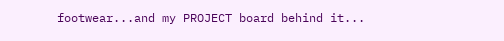footwear...and my PROJECT board behind it...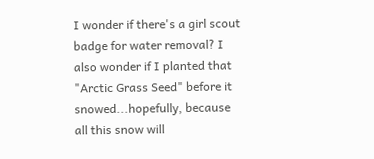I wonder if there's a girl scout badge for water removal? I also wonder if I planted that "Arctic Grass Seed" before it snowed...hopefully, because all this snow will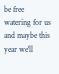be free watering for us and maybe this year we'll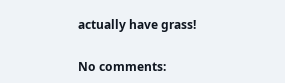actually have grass!

No comments: